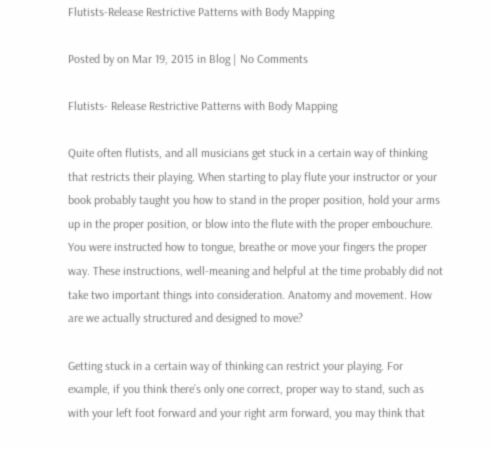Flutists-Release Restrictive Patterns with Body Mapping

Posted by on Mar 19, 2015 in Blog | No Comments

Flutists- Release Restrictive Patterns with Body Mapping

Quite often flutists, and all musicians get stuck in a certain way of thinking that restricts their playing. When starting to play flute your instructor or your book probably taught you how to stand in the proper position, hold your arms up in the proper position, or blow into the flute with the proper embouchure. You were instructed how to tongue, breathe or move your fingers the proper way. These instructions, well-meaning and helpful at the time probably did not take two important things into consideration. Anatomy and movement. How are we actually structured and designed to move?

Getting stuck in a certain way of thinking can restrict your playing. For example, if you think there’s only one correct, proper way to stand, such as with your left foot forward and your right arm forward, you may think that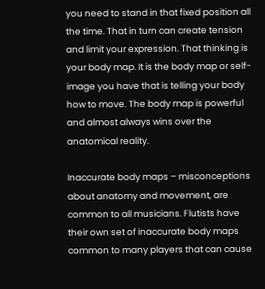you need to stand in that fixed position all the time. That in turn can create tension and limit your expression. That thinking is your body map. It is the body map or self-image you have that is telling your body how to move. The body map is powerful and almost always wins over the anatomical reality.

Inaccurate body maps – misconceptions about anatomy and movement, are common to all musicians. Flutists have their own set of inaccurate body maps common to many players that can cause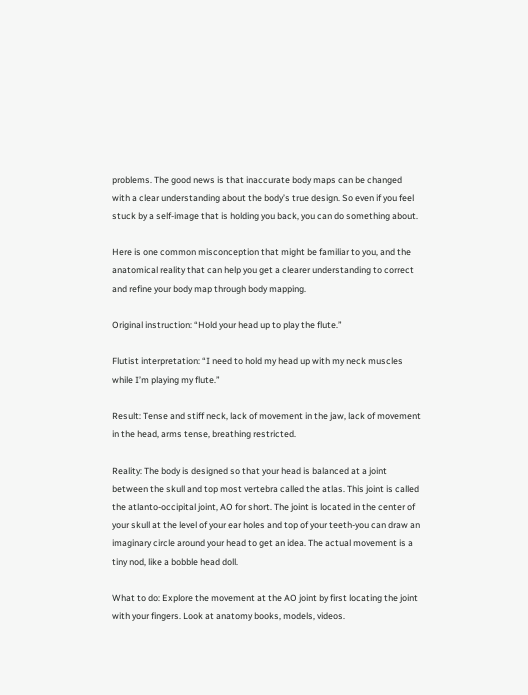problems. The good news is that inaccurate body maps can be changed with a clear understanding about the body’s true design. So even if you feel stuck by a self-image that is holding you back, you can do something about.

Here is one common misconception that might be familiar to you, and the anatomical reality that can help you get a clearer understanding to correct and refine your body map through body mapping.

Original instruction: “Hold your head up to play the flute.”

Flutist interpretation: “I need to hold my head up with my neck muscles while I’m playing my flute.”

Result: Tense and stiff neck, lack of movement in the jaw, lack of movement in the head, arms tense, breathing restricted.

Reality: The body is designed so that your head is balanced at a joint between the skull and top most vertebra called the atlas. This joint is called the atlanto-occipital joint, AO for short. The joint is located in the center of your skull at the level of your ear holes and top of your teeth-you can draw an imaginary circle around your head to get an idea. The actual movement is a tiny nod, like a bobble head doll.

What to do: Explore the movement at the AO joint by first locating the joint with your fingers. Look at anatomy books, models, videos.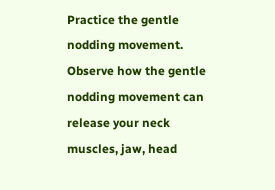Practice the gentle nodding movement. Observe how the gentle nodding movement can release your neck muscles, jaw, head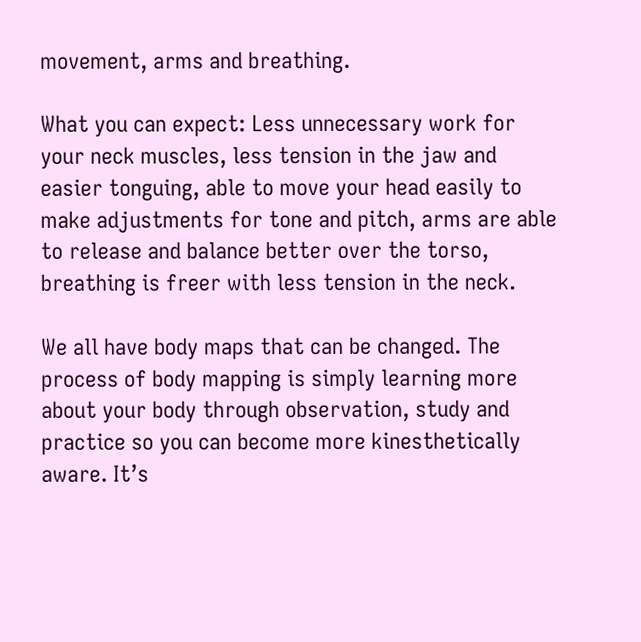movement, arms and breathing.

What you can expect: Less unnecessary work for your neck muscles, less tension in the jaw and easier tonguing, able to move your head easily to make adjustments for tone and pitch, arms are able to release and balance better over the torso, breathing is freer with less tension in the neck.

We all have body maps that can be changed. The process of body mapping is simply learning more about your body through observation, study and practice so you can become more kinesthetically aware. It’s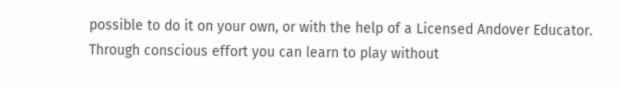possible to do it on your own, or with the help of a Licensed Andover Educator. Through conscious effort you can learn to play without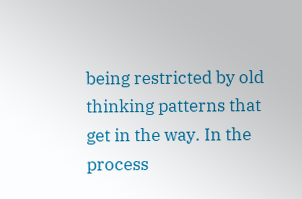being restricted by old thinking patterns that get in the way. In the process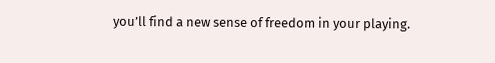you’ll find a new sense of freedom in your playing.